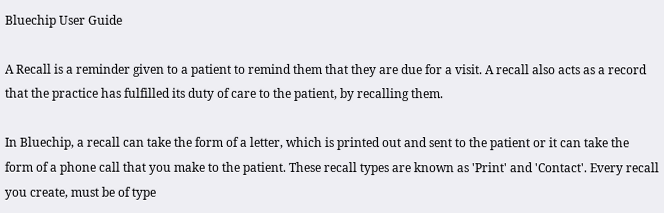Bluechip User Guide

A Recall is a reminder given to a patient to remind them that they are due for a visit. A recall also acts as a record that the practice has fulfilled its duty of care to the patient, by recalling them.

In Bluechip, a recall can take the form of a letter, which is printed out and sent to the patient or it can take the form of a phone call that you make to the patient. These recall types are known as 'Print' and 'Contact'. Every recall you create, must be of type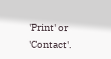'Print' or 'Contact'.